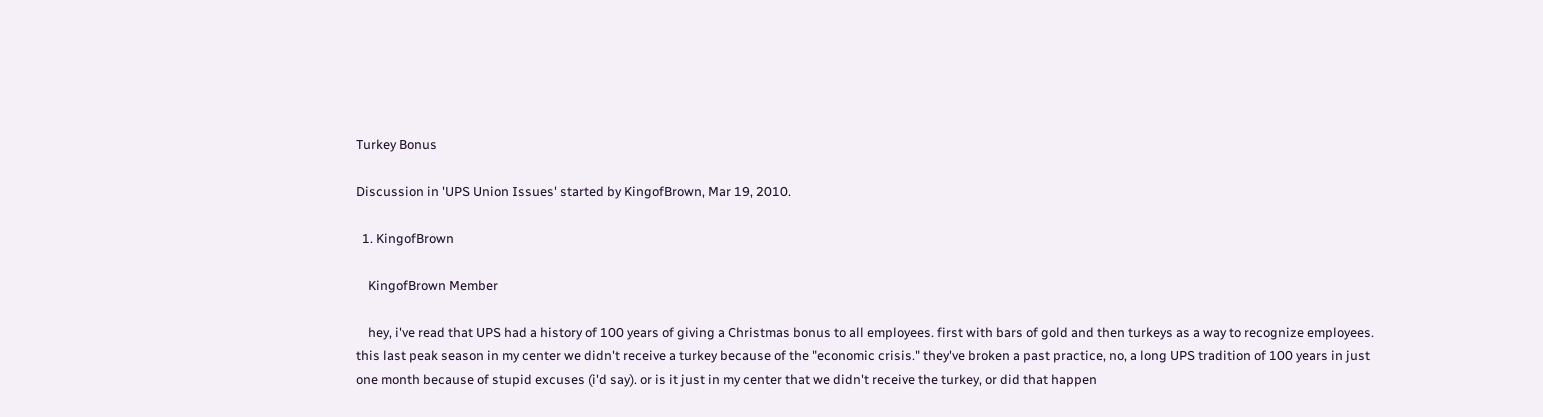Turkey Bonus

Discussion in 'UPS Union Issues' started by KingofBrown, Mar 19, 2010.

  1. KingofBrown

    KingofBrown Member

    hey, i've read that UPS had a history of 100 years of giving a Christmas bonus to all employees. first with bars of gold and then turkeys as a way to recognize employees. this last peak season in my center we didn't receive a turkey because of the "economic crisis." they've broken a past practice, no, a long UPS tradition of 100 years in just one month because of stupid excuses (i'd say). or is it just in my center that we didn't receive the turkey, or did that happen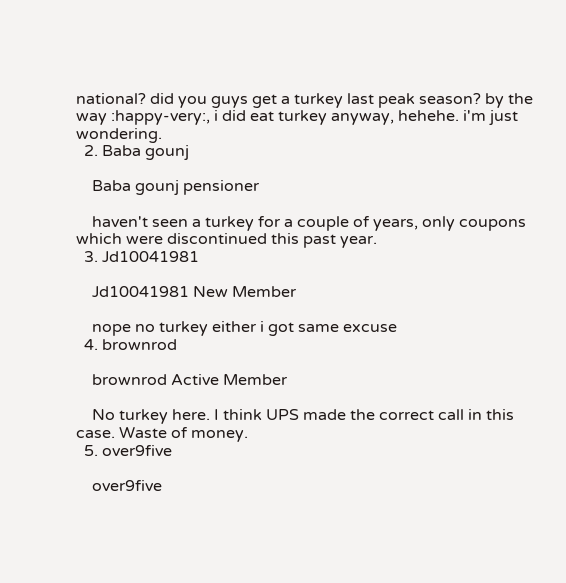national? did you guys get a turkey last peak season? by the way :happy-very:, i did eat turkey anyway, hehehe. i'm just wondering.
  2. Baba gounj

    Baba gounj pensioner

    haven't seen a turkey for a couple of years, only coupons which were discontinued this past year.
  3. Jd10041981

    Jd10041981 New Member

    nope no turkey either i got same excuse
  4. brownrod

    brownrod Active Member

    No turkey here. I think UPS made the correct call in this case. Waste of money.
  5. over9five

    over9five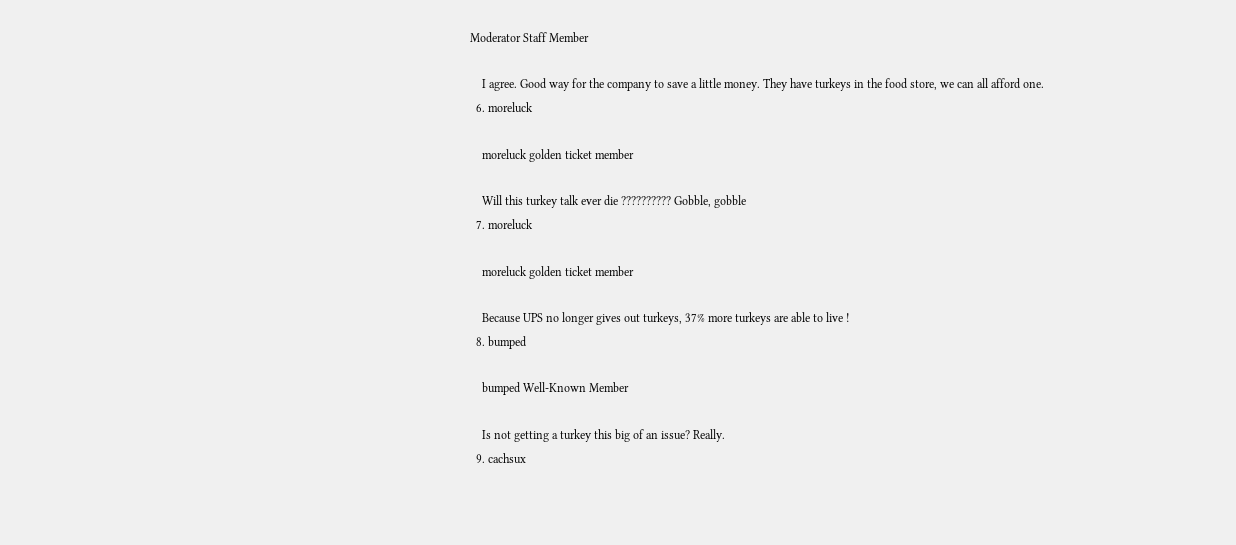Moderator Staff Member

    I agree. Good way for the company to save a little money. They have turkeys in the food store, we can all afford one.
  6. moreluck

    moreluck golden ticket member

    Will this turkey talk ever die ?????????? Gobble, gobble
  7. moreluck

    moreluck golden ticket member

    Because UPS no longer gives out turkeys, 37% more turkeys are able to live !
  8. bumped

    bumped Well-Known Member

    Is not getting a turkey this big of an issue? Really.
  9. cachsux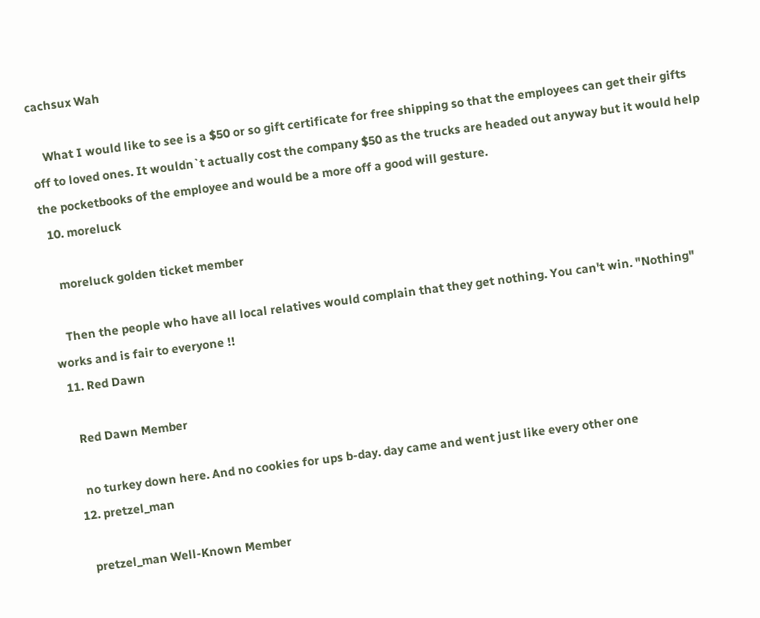cachsux Wah

    What I would like to see is a $50 or so gift certificate for free shipping so that the employees can get their gifts off to loved ones. It wouldn`t actually cost the company $50 as the trucks are headed out anyway but it would help the pocketbooks of the employee and would be a more off a good will gesture.
  10. moreluck

    moreluck golden ticket member

    Then the people who have all local relatives would complain that they get nothing. You can't win. "Nothing" works and is fair to everyone !!
  11. Red Dawn

    Red Dawn Member

    no turkey down here. And no cookies for ups b-day. day came and went just like every other one
  12. pretzel_man

    pretzel_man Well-Known Member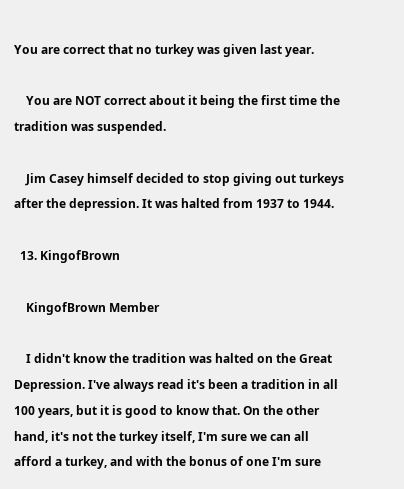You are correct that no turkey was given last year.

    You are NOT correct about it being the first time the tradition was suspended.

    Jim Casey himself decided to stop giving out turkeys after the depression. It was halted from 1937 to 1944.

  13. KingofBrown

    KingofBrown Member

    I didn't know the tradition was halted on the Great Depression. I've always read it's been a tradition in all 100 years, but it is good to know that. On the other hand, it's not the turkey itself, I'm sure we can all afford a turkey, and with the bonus of one I'm sure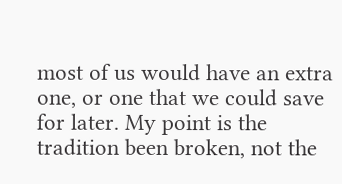most of us would have an extra one, or one that we could save for later. My point is the tradition been broken, not the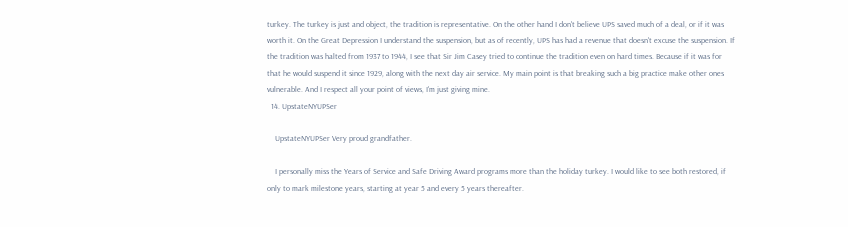turkey. The turkey is just and object, the tradition is representative. On the other hand I don't believe UPS saved much of a deal, or if it was worth it. On the Great Depression I understand the suspension, but as of recently, UPS has had a revenue that doesn't excuse the suspension. If the tradition was halted from 1937 to 1944, I see that Sir Jim Casey tried to continue the tradition even on hard times. Because if it was for that he would suspend it since 1929, along with the next day air service. My main point is that breaking such a big practice make other ones vulnerable. And I respect all your point of views, I'm just giving mine.
  14. UpstateNYUPSer

    UpstateNYUPSer Very proud grandfather.

    I personally miss the Years of Service and Safe Driving Award programs more than the holiday turkey. I would like to see both restored, if only to mark milestone years, starting at year 5 and every 5 years thereafter.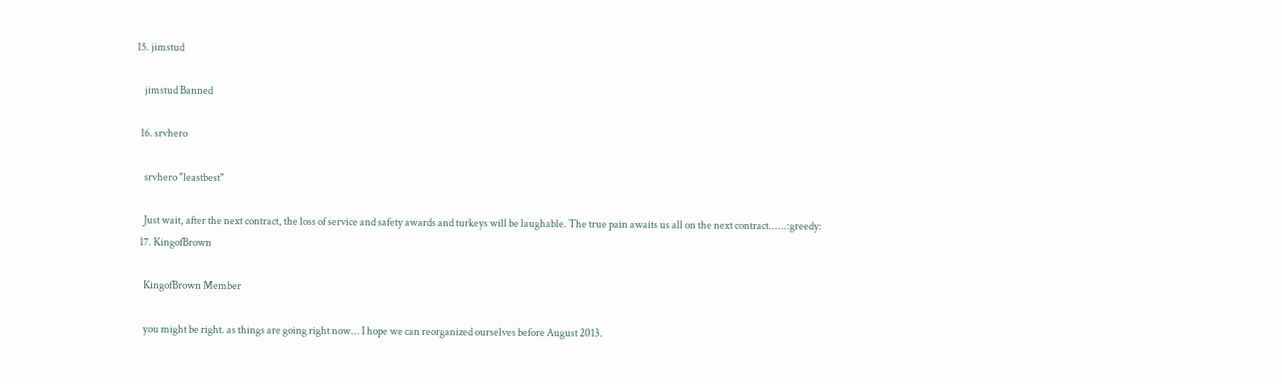15. jimstud

    jimstud Banned

  16. srvhero

    srvhero "leastbest"

    Just wait, after the next contract, the loss of service and safety awards and turkeys will be laughable. The true pain awaits us all on the next contract......:greedy:
  17. KingofBrown

    KingofBrown Member

    you might be right. as things are going right now... I hope we can reorganized ourselves before August 2013.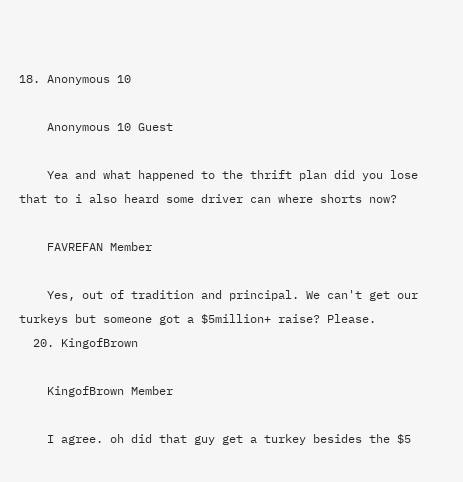18. Anonymous 10

    Anonymous 10 Guest

    Yea and what happened to the thrift plan did you lose that to i also heard some driver can where shorts now?

    FAVREFAN Member

    Yes, out of tradition and principal. We can't get our turkeys but someone got a $5million+ raise? Please.
  20. KingofBrown

    KingofBrown Member

    I agree. oh did that guy get a turkey besides the $5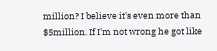million? I believe it's even more than $5million. If I'm not wrong he got like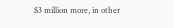$3 million more, in other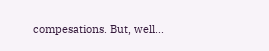compesations. But, well...